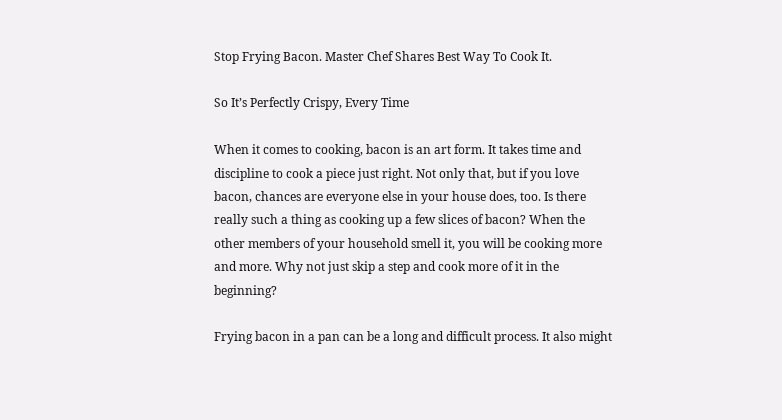Stop Frying Bacon. Master Chef Shares Best Way To Cook It.

So It’s Perfectly Crispy, Every Time

When it comes to cooking, bacon is an art form. It takes time and discipline to cook a piece just right. Not only that, but if you love bacon, chances are everyone else in your house does, too. Is there really such a thing as cooking up a few slices of bacon? When the other members of your household smell it, you will be cooking more and more. Why not just skip a step and cook more of it in the beginning?

Frying bacon in a pan can be a long and difficult process. It also might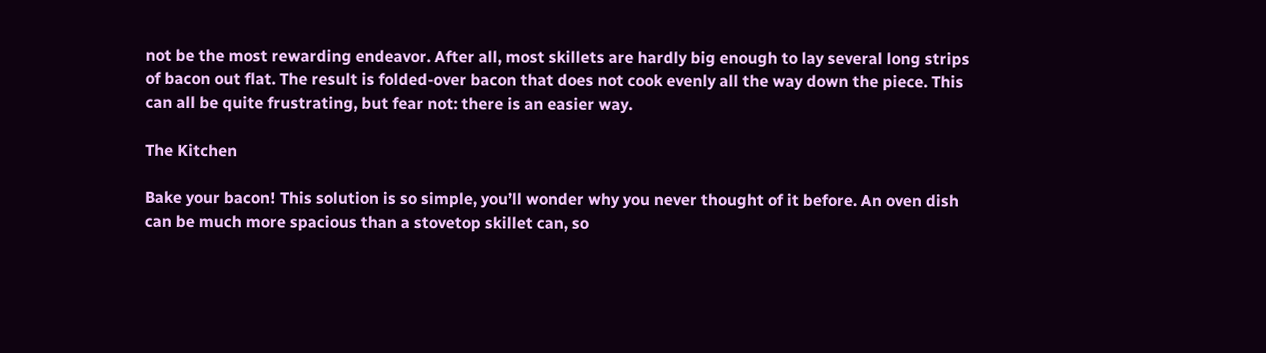not be the most rewarding endeavor. After all, most skillets are hardly big enough to lay several long strips of bacon out flat. The result is folded-over bacon that does not cook evenly all the way down the piece. This can all be quite frustrating, but fear not: there is an easier way.

The Kitchen

Bake your bacon! This solution is so simple, you’ll wonder why you never thought of it before. An oven dish can be much more spacious than a stovetop skillet can, so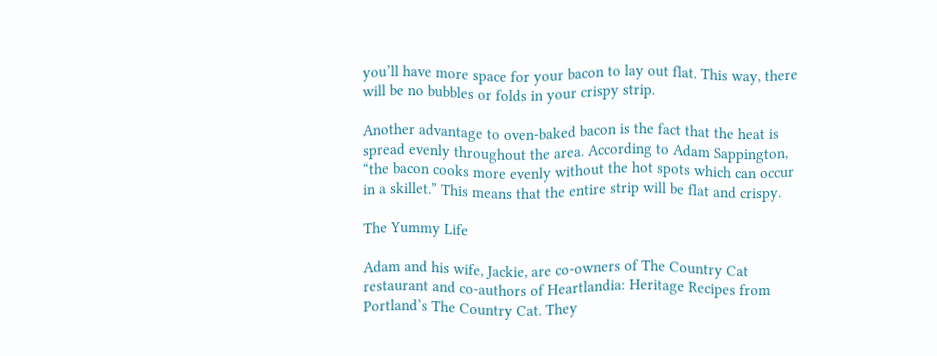you’ll have more space for your bacon to lay out flat. This way, there will be no bubbles or folds in your crispy strip.

Another advantage to oven-baked bacon is the fact that the heat is spread evenly throughout the area. According to Adam Sappington, “the bacon cooks more evenly without the hot spots which can occur in a skillet.” This means that the entire strip will be flat and crispy.

The Yummy Life

Adam and his wife, Jackie, are co-owners of The Country Cat restaurant and co-authors of Heartlandia: Heritage Recipes from Portland’s The Country Cat. They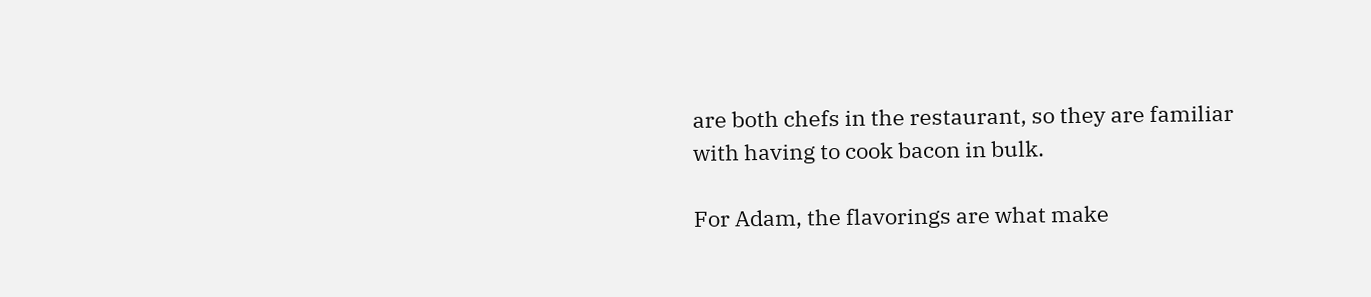are both chefs in the restaurant, so they are familiar with having to cook bacon in bulk.

For Adam, the flavorings are what make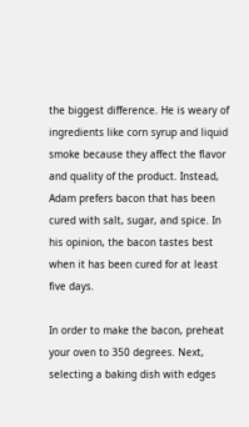the biggest difference. He is weary of ingredients like corn syrup and liquid smoke because they affect the flavor and quality of the product. Instead, Adam prefers bacon that has been cured with salt, sugar, and spice. In his opinion, the bacon tastes best when it has been cured for at least five days.

In order to make the bacon, preheat your oven to 350 degrees. Next, selecting a baking dish with edges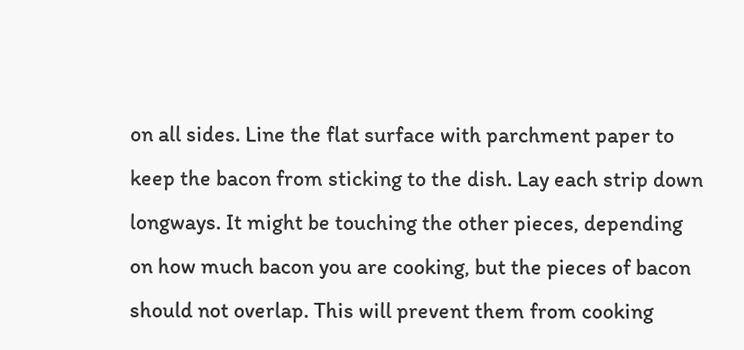on all sides. Line the flat surface with parchment paper to keep the bacon from sticking to the dish. Lay each strip down longways. It might be touching the other pieces, depending on how much bacon you are cooking, but the pieces of bacon should not overlap. This will prevent them from cooking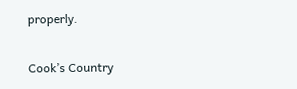properly.

Cook’s Country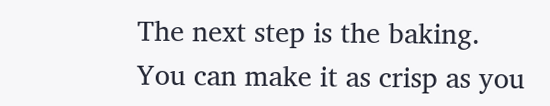The next step is the baking. You can make it as crisp as you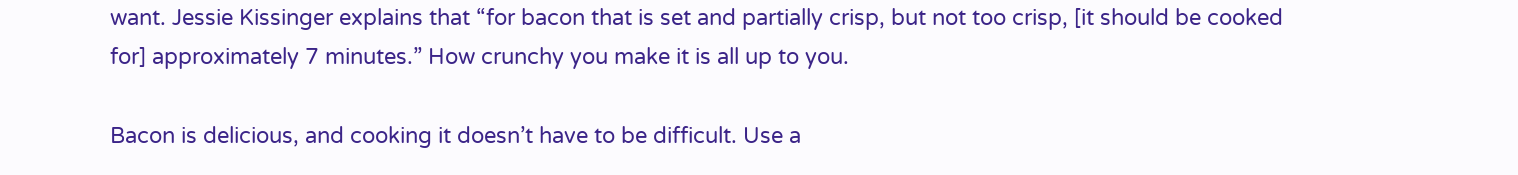want. Jessie Kissinger explains that “for bacon that is set and partially crisp, but not too crisp, [it should be cooked for] approximately 7 minutes.” How crunchy you make it is all up to you.

Bacon is delicious, and cooking it doesn’t have to be difficult. Use a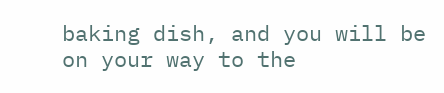baking dish, and you will be on your way to the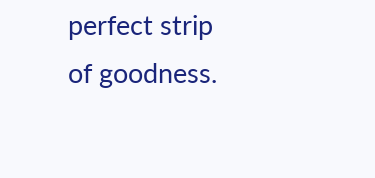perfect strip of goodness.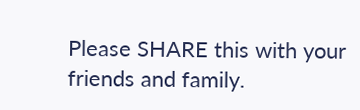Please SHARE this with your friends and family.